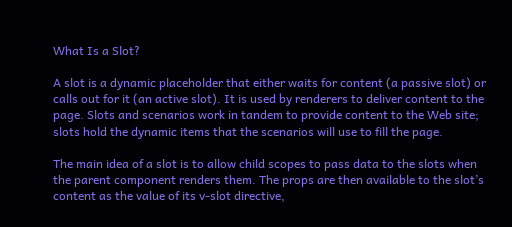What Is a Slot?

A slot is a dynamic placeholder that either waits for content (a passive slot) or calls out for it (an active slot). It is used by renderers to deliver content to the page. Slots and scenarios work in tandem to provide content to the Web site; slots hold the dynamic items that the scenarios will use to fill the page.

The main idea of a slot is to allow child scopes to pass data to the slots when the parent component renders them. The props are then available to the slot’s content as the value of its v-slot directive,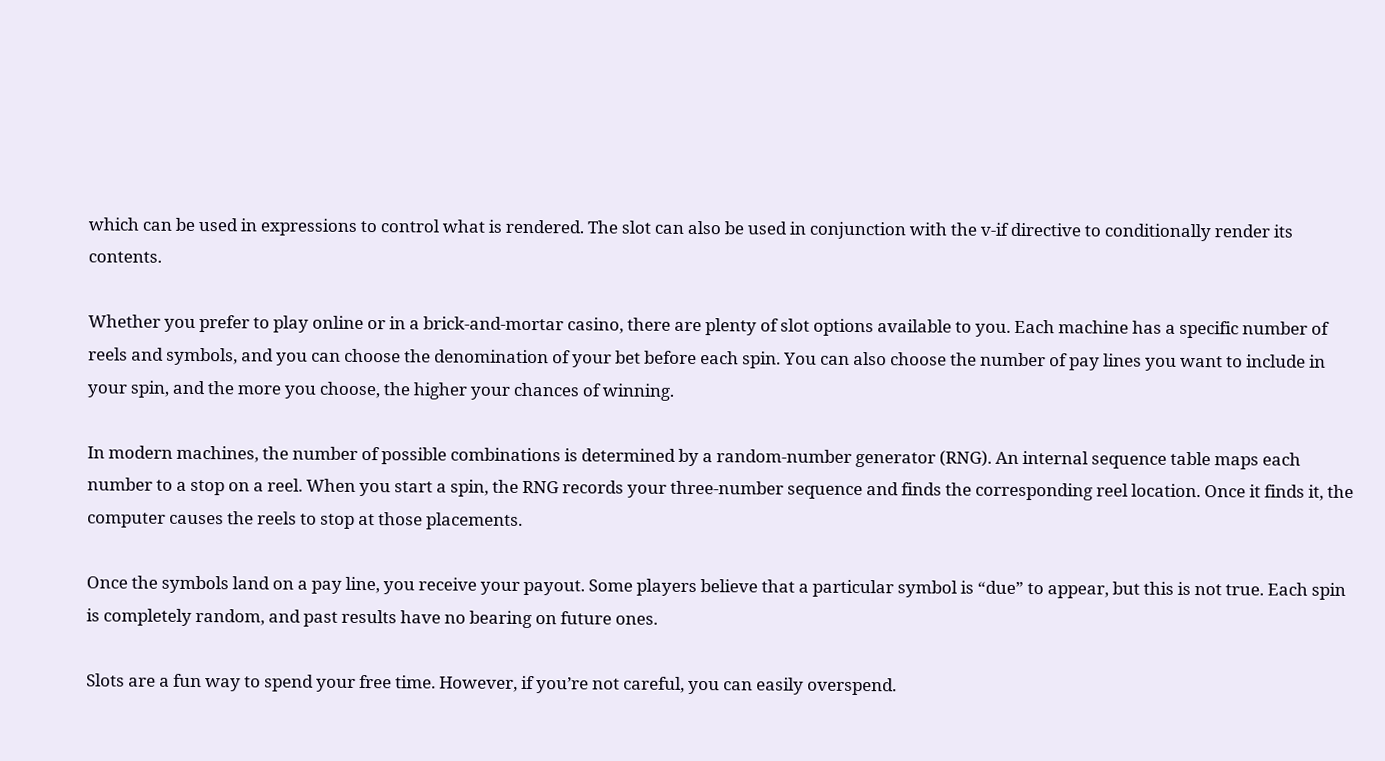which can be used in expressions to control what is rendered. The slot can also be used in conjunction with the v-if directive to conditionally render its contents.

Whether you prefer to play online or in a brick-and-mortar casino, there are plenty of slot options available to you. Each machine has a specific number of reels and symbols, and you can choose the denomination of your bet before each spin. You can also choose the number of pay lines you want to include in your spin, and the more you choose, the higher your chances of winning.

In modern machines, the number of possible combinations is determined by a random-number generator (RNG). An internal sequence table maps each number to a stop on a reel. When you start a spin, the RNG records your three-number sequence and finds the corresponding reel location. Once it finds it, the computer causes the reels to stop at those placements.

Once the symbols land on a pay line, you receive your payout. Some players believe that a particular symbol is “due” to appear, but this is not true. Each spin is completely random, and past results have no bearing on future ones.

Slots are a fun way to spend your free time. However, if you’re not careful, you can easily overspend.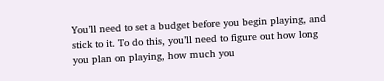You’ll need to set a budget before you begin playing, and stick to it. To do this, you’ll need to figure out how long you plan on playing, how much you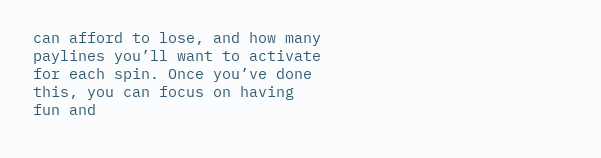can afford to lose, and how many paylines you’ll want to activate for each spin. Once you’ve done this, you can focus on having fun and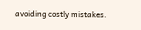avoiding costly mistakes.